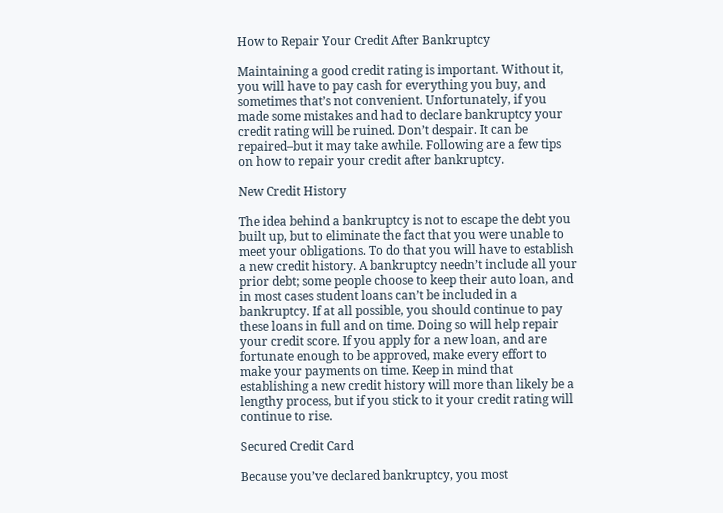How to Repair Your Credit After Bankruptcy

Maintaining a good credit rating is important. Without it, you will have to pay cash for everything you buy, and sometimes that’s not convenient. Unfortunately, if you made some mistakes and had to declare bankruptcy your credit rating will be ruined. Don’t despair. It can be repaired–but it may take awhile. Following are a few tips on how to repair your credit after bankruptcy.

New Credit History

The idea behind a bankruptcy is not to escape the debt you built up, but to eliminate the fact that you were unable to meet your obligations. To do that you will have to establish a new credit history. A bankruptcy needn’t include all your prior debt; some people choose to keep their auto loan, and in most cases student loans can’t be included in a bankruptcy. If at all possible, you should continue to pay these loans in full and on time. Doing so will help repair your credit score. If you apply for a new loan, and are fortunate enough to be approved, make every effort to make your payments on time. Keep in mind that establishing a new credit history will more than likely be a lengthy process, but if you stick to it your credit rating will continue to rise.

Secured Credit Card

Because you’ve declared bankruptcy, you most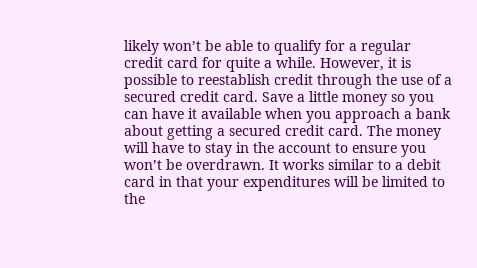likely won’t be able to qualify for a regular credit card for quite a while. However, it is possible to reestablish credit through the use of a secured credit card. Save a little money so you can have it available when you approach a bank about getting a secured credit card. The money will have to stay in the account to ensure you won’t be overdrawn. It works similar to a debit card in that your expenditures will be limited to the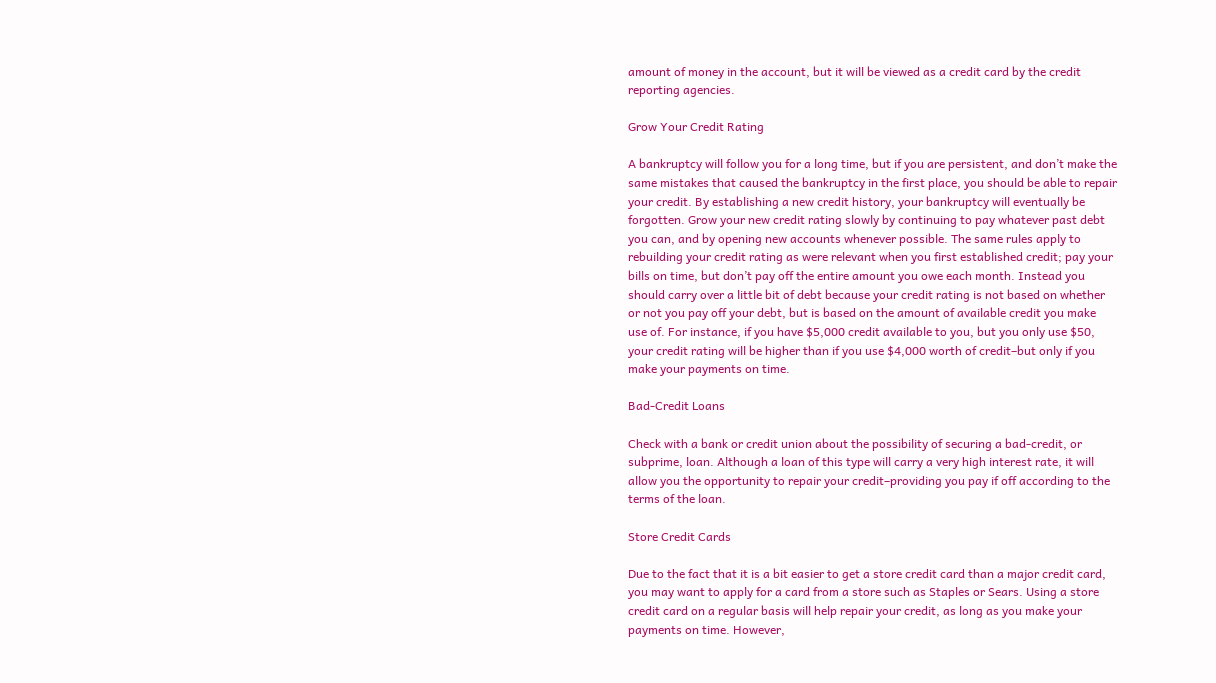amount of money in the account, but it will be viewed as a credit card by the credit reporting agencies.

Grow Your Credit Rating

A bankruptcy will follow you for a long time, but if you are persistent, and don’t make the same mistakes that caused the bankruptcy in the first place, you should be able to repair your credit. By establishing a new credit history, your bankruptcy will eventually be forgotten. Grow your new credit rating slowly by continuing to pay whatever past debt you can, and by opening new accounts whenever possible. The same rules apply to rebuilding your credit rating as were relevant when you first established credit; pay your bills on time, but don’t pay off the entire amount you owe each month. Instead you should carry over a little bit of debt because your credit rating is not based on whether or not you pay off your debt, but is based on the amount of available credit you make use of. For instance, if you have $5,000 credit available to you, but you only use $50, your credit rating will be higher than if you use $4,000 worth of credit–but only if you make your payments on time.

Bad-Credit Loans

Check with a bank or credit union about the possibility of securing a bad-credit, or subprime, loan. Although a loan of this type will carry a very high interest rate, it will allow you the opportunity to repair your credit–providing you pay if off according to the terms of the loan.

Store Credit Cards

Due to the fact that it is a bit easier to get a store credit card than a major credit card, you may want to apply for a card from a store such as Staples or Sears. Using a store credit card on a regular basis will help repair your credit, as long as you make your payments on time. However,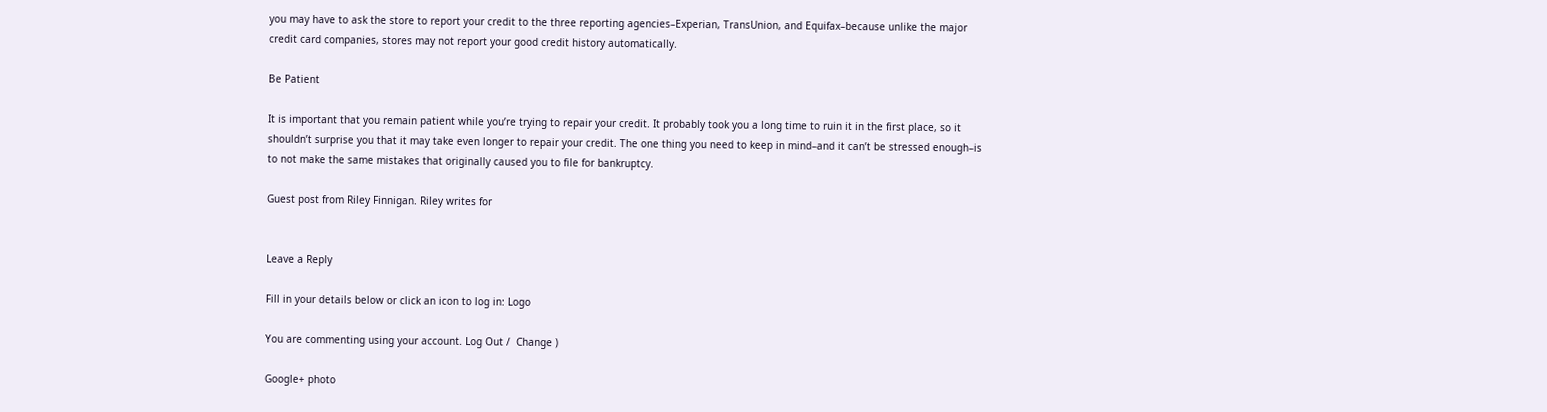you may have to ask the store to report your credit to the three reporting agencies–Experian, TransUnion, and Equifax–because unlike the major credit card companies, stores may not report your good credit history automatically.

Be Patient

It is important that you remain patient while you’re trying to repair your credit. It probably took you a long time to ruin it in the first place, so it shouldn’t surprise you that it may take even longer to repair your credit. The one thing you need to keep in mind–and it can’t be stressed enough–is to not make the same mistakes that originally caused you to file for bankruptcy.

Guest post from Riley Finnigan. Riley writes for


Leave a Reply

Fill in your details below or click an icon to log in: Logo

You are commenting using your account. Log Out /  Change )

Google+ photo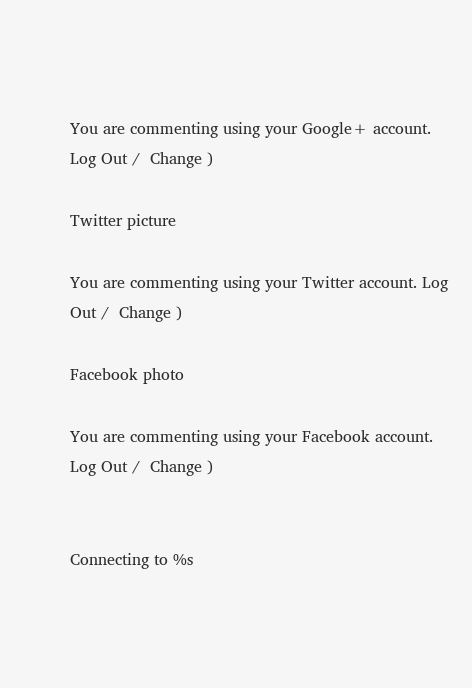You are commenting using your Google+ account. Log Out /  Change )

Twitter picture

You are commenting using your Twitter account. Log Out /  Change )

Facebook photo

You are commenting using your Facebook account. Log Out /  Change )


Connecting to %s